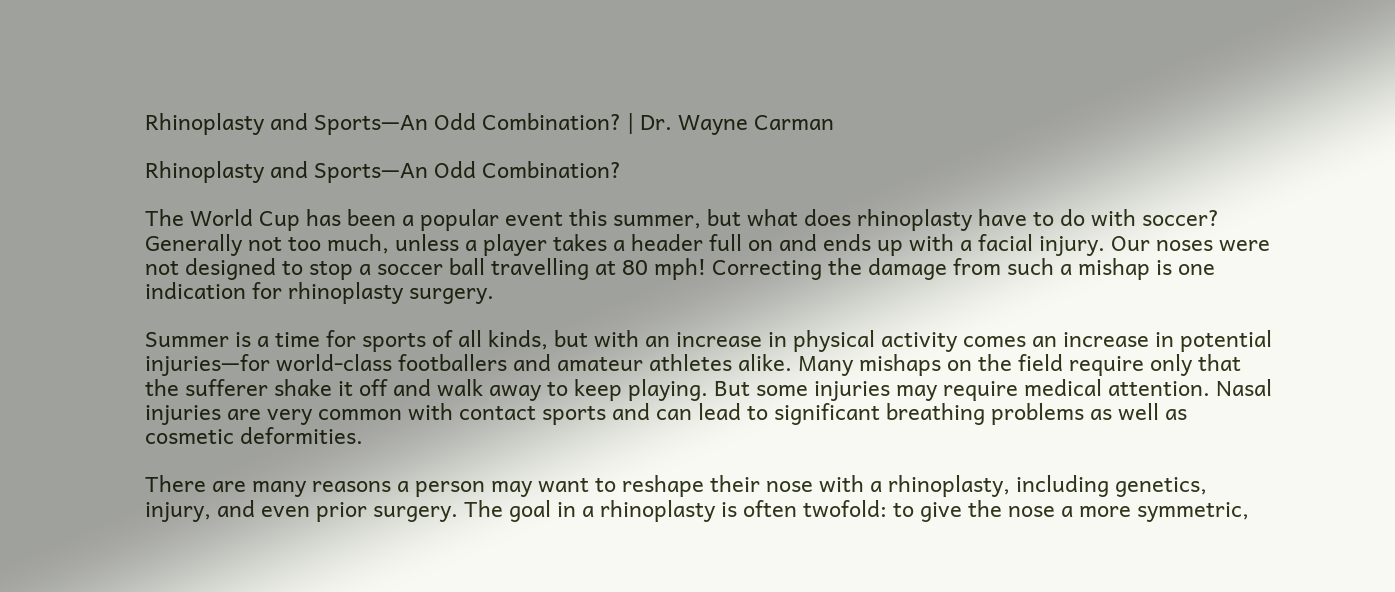Rhinoplasty and Sports—An Odd Combination? | Dr. Wayne Carman

Rhinoplasty and Sports—An Odd Combination?

The World Cup has been a popular event this summer, but what does rhinoplasty have to do with soccer? Generally not too much, unless a player takes a header full on and ends up with a facial injury. Our noses were not designed to stop a soccer ball travelling at 80 mph! Correcting the damage from such a mishap is one indication for rhinoplasty surgery.

Summer is a time for sports of all kinds, but with an increase in physical activity comes an increase in potential injuries—for world-class footballers and amateur athletes alike. Many mishaps on the field require only that the sufferer shake it off and walk away to keep playing. But some injuries may require medical attention. Nasal injuries are very common with contact sports and can lead to significant breathing problems as well as cosmetic deformities.

There are many reasons a person may want to reshape their nose with a rhinoplasty, including genetics, injury, and even prior surgery. The goal in a rhinoplasty is often twofold: to give the nose a more symmetric,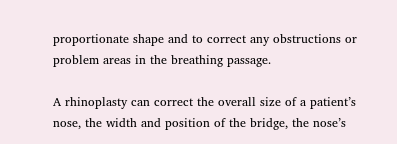proportionate shape and to correct any obstructions or problem areas in the breathing passage.

A rhinoplasty can correct the overall size of a patient’s nose, the width and position of the bridge, the nose’s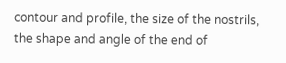contour and profile, the size of the nostrils, the shape and angle of the end of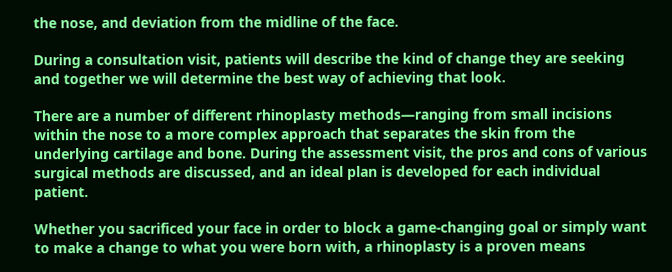the nose, and deviation from the midline of the face.

During a consultation visit, patients will describe the kind of change they are seeking and together we will determine the best way of achieving that look.

There are a number of different rhinoplasty methods—ranging from small incisions within the nose to a more complex approach that separates the skin from the underlying cartilage and bone. During the assessment visit, the pros and cons of various surgical methods are discussed, and an ideal plan is developed for each individual patient.

Whether you sacrificed your face in order to block a game-changing goal or simply want to make a change to what you were born with, a rhinoplasty is a proven means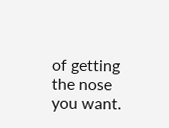of getting the nose you want.